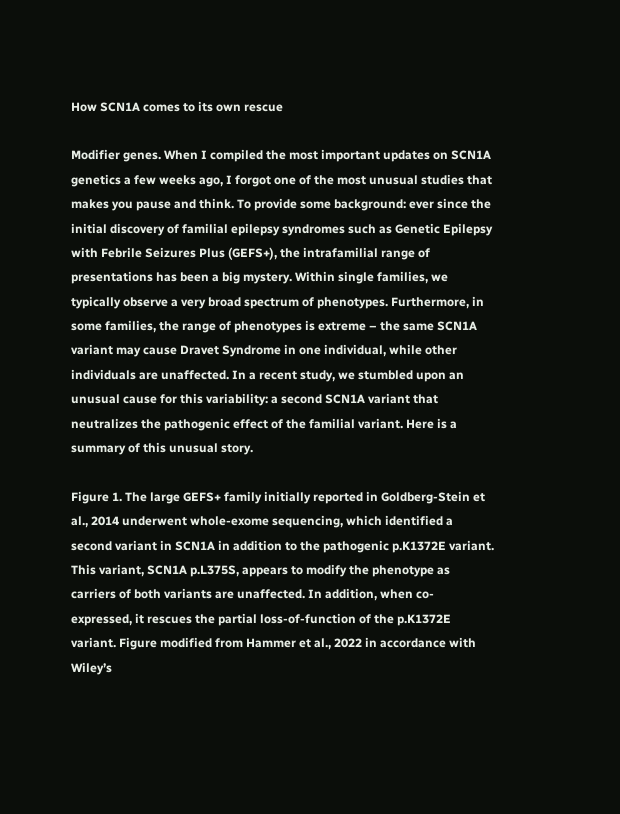How SCN1A comes to its own rescue

Modifier genes. When I compiled the most important updates on SCN1A genetics a few weeks ago, I forgot one of the most unusual studies that makes you pause and think. To provide some background: ever since the initial discovery of familial epilepsy syndromes such as Genetic Epilepsy with Febrile Seizures Plus (GEFS+), the intrafamilial range of presentations has been a big mystery. Within single families, we typically observe a very broad spectrum of phenotypes. Furthermore, in some families, the range of phenotypes is extreme – the same SCN1A variant may cause Dravet Syndrome in one individual, while other individuals are unaffected. In a recent study, we stumbled upon an unusual cause for this variability: a second SCN1A variant that neutralizes the pathogenic effect of the familial variant. Here is a summary of this unusual story.

Figure 1. The large GEFS+ family initially reported in Goldberg-Stein et al., 2014 underwent whole-exome sequencing, which identified a second variant in SCN1A in addition to the pathogenic p.K1372E variant. This variant, SCN1A p.L375S, appears to modify the phenotype as carriers of both variants are unaffected. In addition, when co-expressed, it rescues the partial loss-of-function of the p.K1372E variant. Figure modified from Hammer et al., 2022 in accordance with Wiley’s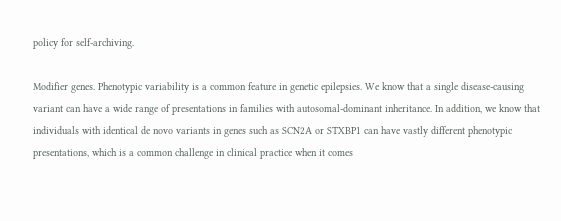policy for self-archiving.

Modifier genes. Phenotypic variability is a common feature in genetic epilepsies. We know that a single disease-causing variant can have a wide range of presentations in families with autosomal-dominant inheritance. In addition, we know that individuals with identical de novo variants in genes such as SCN2A or STXBP1 can have vastly different phenotypic presentations, which is a common challenge in clinical practice when it comes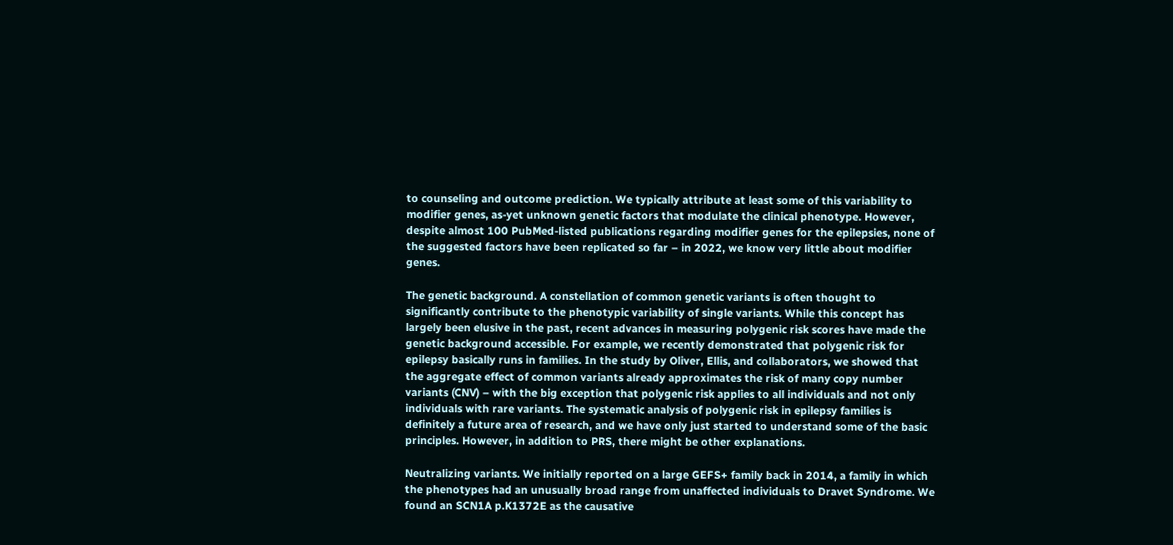to counseling and outcome prediction. We typically attribute at least some of this variability to modifier genes, as-yet unknown genetic factors that modulate the clinical phenotype. However, despite almost 100 PubMed-listed publications regarding modifier genes for the epilepsies, none of the suggested factors have been replicated so far – in 2022, we know very little about modifier genes.

The genetic background. A constellation of common genetic variants is often thought to significantly contribute to the phenotypic variability of single variants. While this concept has largely been elusive in the past, recent advances in measuring polygenic risk scores have made the genetic background accessible. For example, we recently demonstrated that polygenic risk for epilepsy basically runs in families. In the study by Oliver, Ellis, and collaborators, we showed that the aggregate effect of common variants already approximates the risk of many copy number variants (CNV) – with the big exception that polygenic risk applies to all individuals and not only individuals with rare variants. The systematic analysis of polygenic risk in epilepsy families is definitely a future area of research, and we have only just started to understand some of the basic principles. However, in addition to PRS, there might be other explanations.

Neutralizing variants. We initially reported on a large GEFS+ family back in 2014, a family in which the phenotypes had an unusually broad range from unaffected individuals to Dravet Syndrome. We found an SCN1A p.K1372E as the causative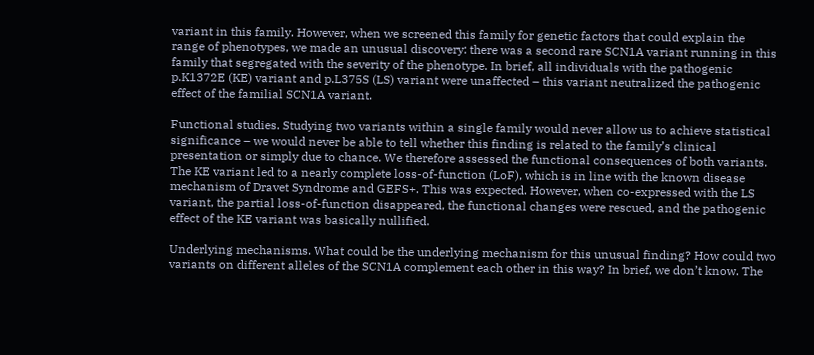variant in this family. However, when we screened this family for genetic factors that could explain the range of phenotypes, we made an unusual discovery: there was a second rare SCN1A variant running in this family that segregated with the severity of the phenotype. In brief, all individuals with the pathogenic p.K1372E (KE) variant and p.L375S (LS) variant were unaffected – this variant neutralized the pathogenic effect of the familial SCN1A variant.

Functional studies. Studying two variants within a single family would never allow us to achieve statistical significance – we would never be able to tell whether this finding is related to the family’s clinical presentation or simply due to chance. We therefore assessed the functional consequences of both variants. The KE variant led to a nearly complete loss-of-function (LoF), which is in line with the known disease mechanism of Dravet Syndrome and GEFS+. This was expected. However, when co-expressed with the LS variant, the partial loss-of-function disappeared, the functional changes were rescued, and the pathogenic effect of the KE variant was basically nullified.

Underlying mechanisms. What could be the underlying mechanism for this unusual finding? How could two variants on different alleles of the SCN1A complement each other in this way? In brief, we don’t know. The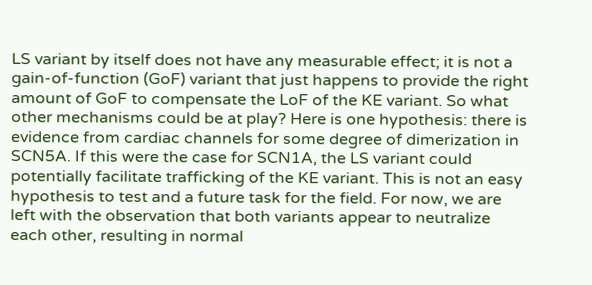LS variant by itself does not have any measurable effect; it is not a gain-of-function (GoF) variant that just happens to provide the right amount of GoF to compensate the LoF of the KE variant. So what other mechanisms could be at play? Here is one hypothesis: there is evidence from cardiac channels for some degree of dimerization in SCN5A. If this were the case for SCN1A, the LS variant could potentially facilitate trafficking of the KE variant. This is not an easy hypothesis to test and a future task for the field. For now, we are left with the observation that both variants appear to neutralize each other, resulting in normal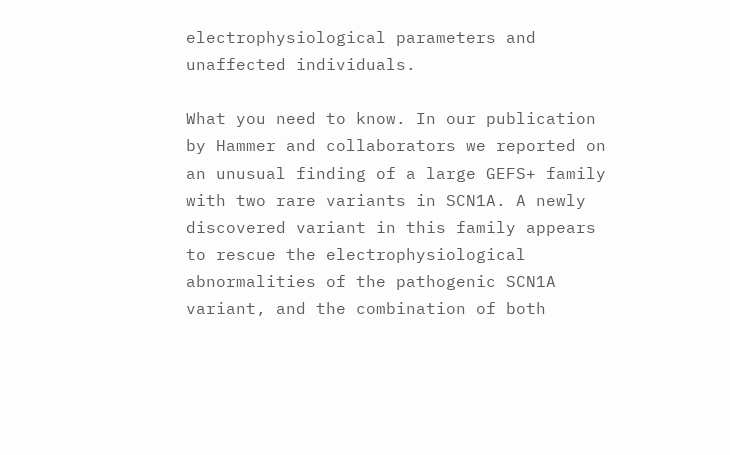electrophysiological parameters and unaffected individuals.

What you need to know. In our publication by Hammer and collaborators we reported on an unusual finding of a large GEFS+ family with two rare variants in SCN1A. A newly discovered variant in this family appears to rescue the electrophysiological abnormalities of the pathogenic SCN1A variant, and the combination of both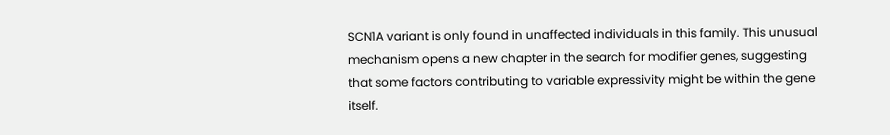SCN1A variant is only found in unaffected individuals in this family. This unusual mechanism opens a new chapter in the search for modifier genes, suggesting that some factors contributing to variable expressivity might be within the gene itself.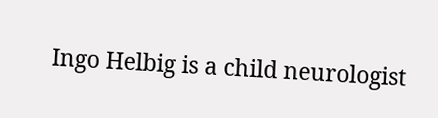Ingo Helbig is a child neurologist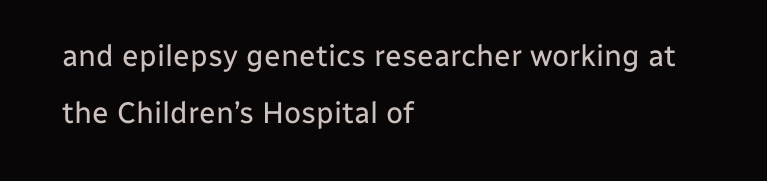and epilepsy genetics researcher working at the Children’s Hospital of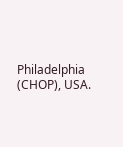Philadelphia (CHOP), USA.